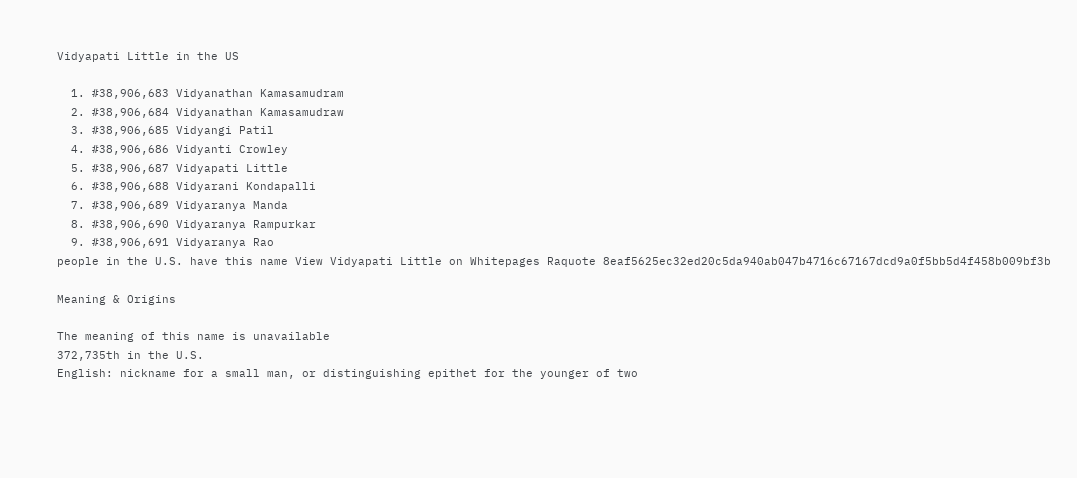Vidyapati Little in the US

  1. #38,906,683 Vidyanathan Kamasamudram
  2. #38,906,684 Vidyanathan Kamasamudraw
  3. #38,906,685 Vidyangi Patil
  4. #38,906,686 Vidyanti Crowley
  5. #38,906,687 Vidyapati Little
  6. #38,906,688 Vidyarani Kondapalli
  7. #38,906,689 Vidyaranya Manda
  8. #38,906,690 Vidyaranya Rampurkar
  9. #38,906,691 Vidyaranya Rao
people in the U.S. have this name View Vidyapati Little on Whitepages Raquote 8eaf5625ec32ed20c5da940ab047b4716c67167dcd9a0f5bb5d4f458b009bf3b

Meaning & Origins

The meaning of this name is unavailable
372,735th in the U.S.
English: nickname for a small man, or distinguishing epithet for the younger of two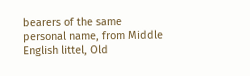bearers of the same personal name, from Middle English littel, Old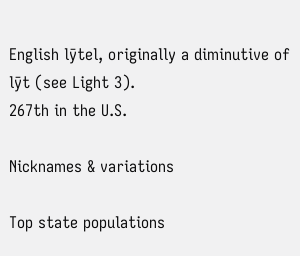English lȳtel, originally a diminutive of lȳt (see Light 3).
267th in the U.S.

Nicknames & variations

Top state populations